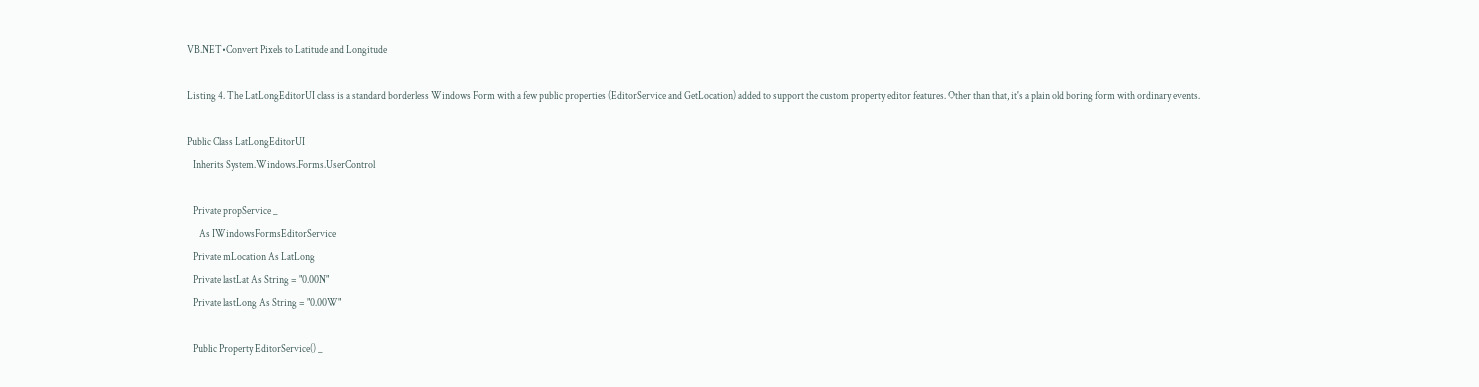VB.NET•Convert Pixels to Latitude and Longitude

Listing 4. The LatLongEditorUI class is a standard borderless Windows Form with a few public properties (EditorService and GetLocation) added to support the custom property editor features. Other than that, it's a plain old boring form with ordinary events.

Public Class LatLongEditorUI
   Inherits System.Windows.Forms.UserControl

   Private propService _
      As IWindowsFormsEditorService
   Private mLocation As LatLong
   Private lastLat As String = "0.00N"
   Private lastLong As String = "0.00W"

   Public Property EditorService() _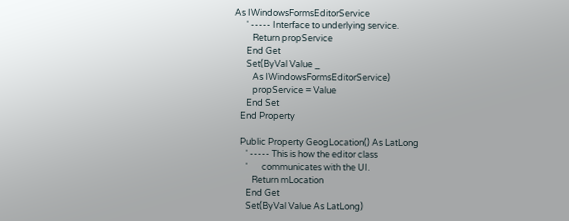As IWindowsFormsEditorService
      ' ----- Interface to underlying service.
         Return propService
      End Get
      Set(ByVal Value _
         As IWindowsFormsEditorService)
         propService = Value
      End Set
   End Property

   Public Property GeogLocation() As LatLong
      ' ----- This is how the editor class
      '       communicates with the UI.
         Return mLocation
      End Get
      Set(ByVal Value As LatLong)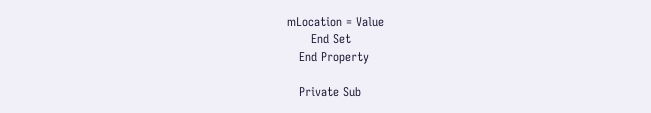mLocation = Value
      End Set
   End Property

   Private Sub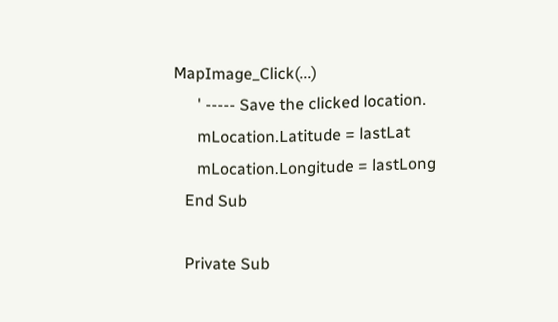MapImage_Click(...)
      ' ----- Save the clicked location.
      mLocation.Latitude = lastLat
      mLocation.Longitude = lastLong
   End Sub

   Private Sub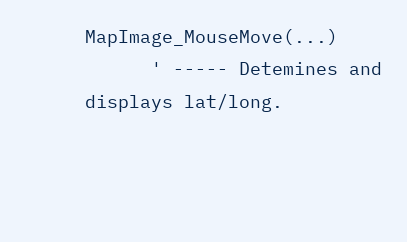MapImage_MouseMove(...)
      ' ----- Detemines and displays lat/long.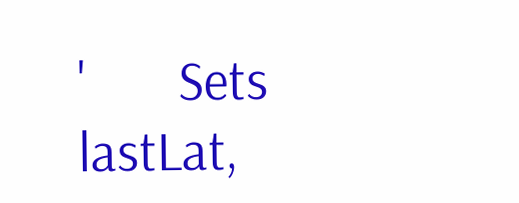'       Sets lastLat,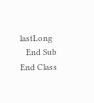lastLong
   End Sub
End Class